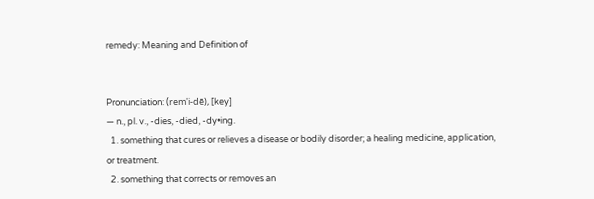remedy: Meaning and Definition of


Pronunciation: (rem'i-dē), [key]
— n., pl. v., -dies, -died, -dy•ing.
  1. something that cures or relieves a disease or bodily disorder; a healing medicine, application, or treatment.
  2. something that corrects or removes an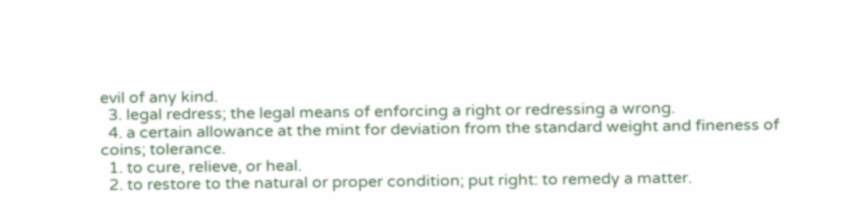evil of any kind.
  3. legal redress; the legal means of enforcing a right or redressing a wrong.
  4. a certain allowance at the mint for deviation from the standard weight and fineness of coins; tolerance.
  1. to cure, relieve, or heal.
  2. to restore to the natural or proper condition; put right: to remedy a matter.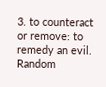3. to counteract or remove: to remedy an evil.
Random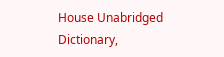House Unabridged Dictionary,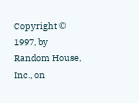Copyright © 1997, by Random House, Inc., on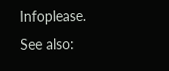Infoplease.
See also: